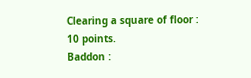Clearing a square of floor : 10 points.
Baddon :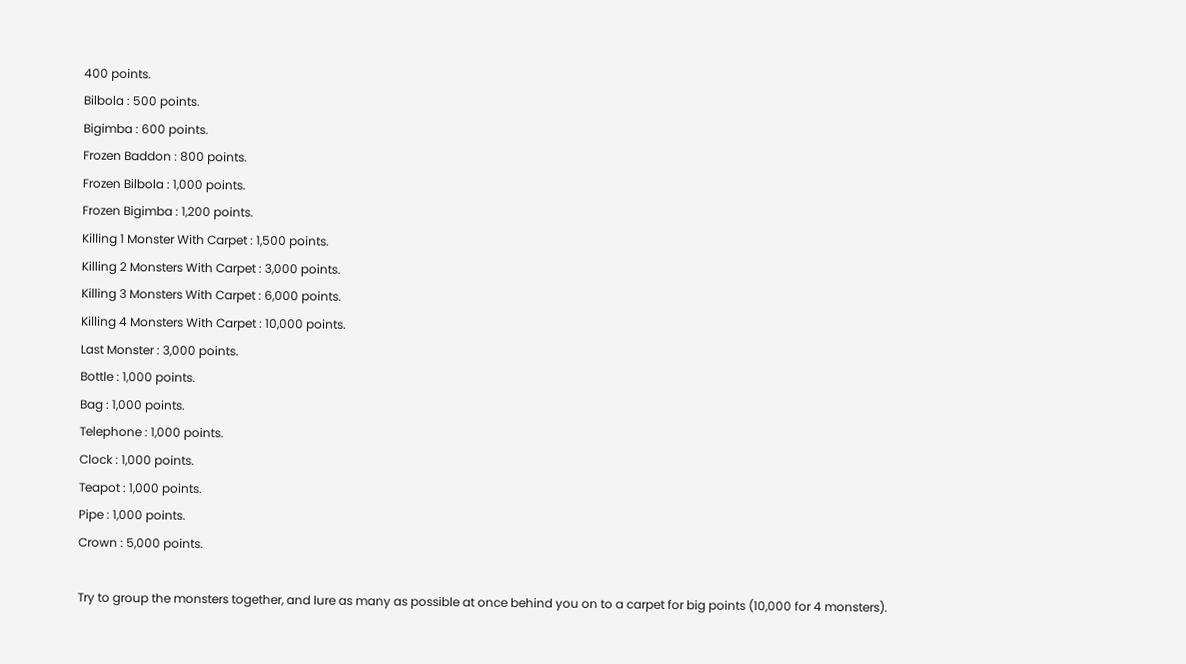400 points.
Bilbola : 500 points.
Bigimba : 600 points.
Frozen Baddon : 800 points.
Frozen Bilbola : 1,000 points.
Frozen Bigimba : 1,200 points.
Killing 1 Monster With Carpet : 1,500 points.
Killing 2 Monsters With Carpet : 3,000 points.
Killing 3 Monsters With Carpet : 6,000 points.
Killing 4 Monsters With Carpet : 10,000 points.
Last Monster : 3,000 points.
Bottle : 1,000 points.
Bag : 1,000 points.
Telephone : 1,000 points.
Clock : 1,000 points.
Teapot : 1,000 points.
Pipe : 1,000 points.
Crown : 5,000 points.

Try to group the monsters together, and lure as many as possible at once behind you on to a carpet for big points (10,000 for 4 monsters).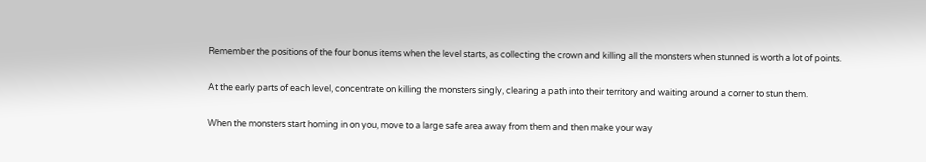Remember the positions of the four bonus items when the level starts, as collecting the crown and killing all the monsters when stunned is worth a lot of points.

At the early parts of each level, concentrate on killing the monsters singly, clearing a path into their territory and waiting around a corner to stun them.

When the monsters start homing in on you, move to a large safe area away from them and then make your way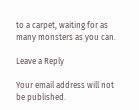to a carpet, waiting for as many monsters as you can.

Leave a Reply

Your email address will not be published.